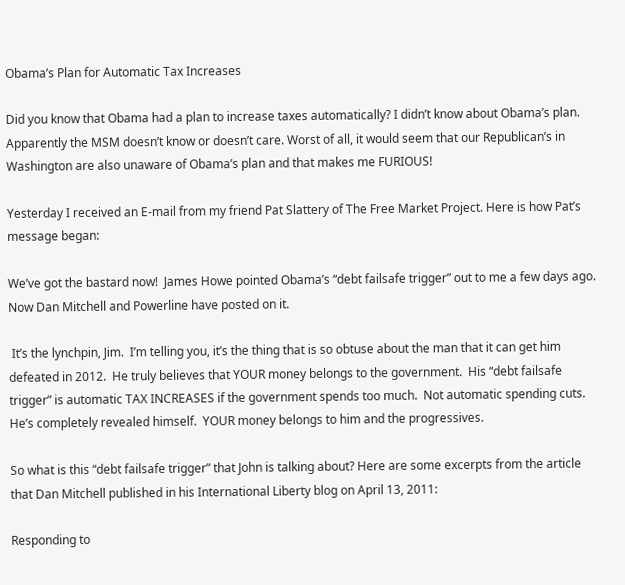Obama’s Plan for Automatic Tax Increases

Did you know that Obama had a plan to increase taxes automatically? I didn’t know about Obama’s plan. Apparently the MSM doesn’t know or doesn’t care. Worst of all, it would seem that our Republican’s in Washington are also unaware of Obama’s plan and that makes me FURIOUS!

Yesterday I received an E-mail from my friend Pat Slattery of The Free Market Project. Here is how Pat’s message began:

We’ve got the bastard now!  James Howe pointed Obama’s “debt failsafe trigger” out to me a few days ago.  Now Dan Mitchell and Powerline have posted on it.

 It’s the lynchpin, Jim.  I’m telling you, it’s the thing that is so obtuse about the man that it can get him defeated in 2012.  He truly believes that YOUR money belongs to the government.  His “debt failsafe trigger” is automatic TAX INCREASES if the government spends too much.  Not automatic spending cuts.  He’s completely revealed himself.  YOUR money belongs to him and the progressives.

So what is this “debt failsafe trigger” that John is talking about? Here are some excerpts from the article that Dan Mitchell published in his International Liberty blog on April 13, 2011:

Responding to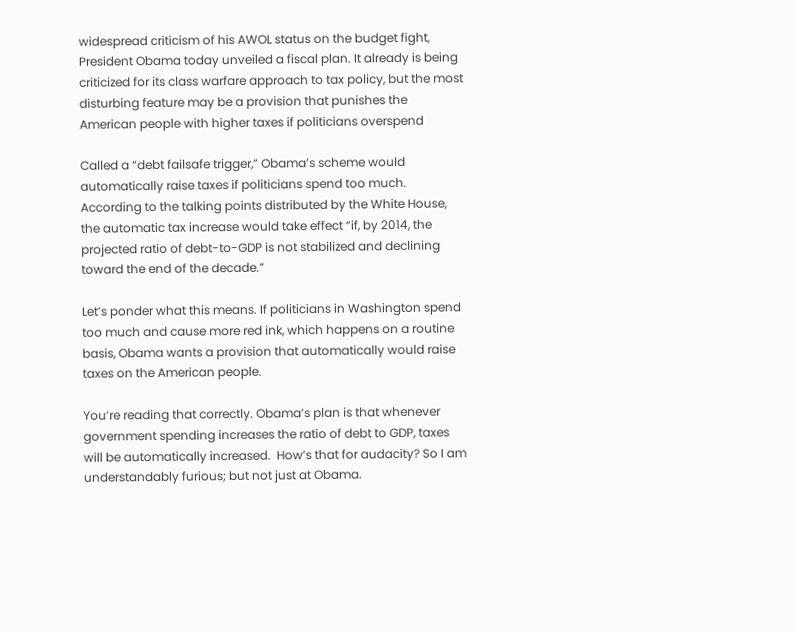widespread criticism of his AWOL status on the budget fight, President Obama today unveiled a fiscal plan. It already is being criticized for its class warfare approach to tax policy, but the most disturbing feature may be a provision that punishes the American people with higher taxes if politicians overspend

Called a “debt failsafe trigger,” Obama’s scheme would automatically raise taxes if politicians spend too much. According to the talking points distributed by the White House, the automatic tax increase would take effect “if, by 2014, the projected ratio of debt-to-GDP is not stabilized and declining toward the end of the decade.”

Let’s ponder what this means. If politicians in Washington spend too much and cause more red ink, which happens on a routine basis, Obama wants a provision that automatically would raise taxes on the American people.

You’re reading that correctly. Obama’s plan is that whenever government spending increases the ratio of debt to GDP, taxes will be automatically increased.  How’s that for audacity? So I am understandably furious; but not just at Obama.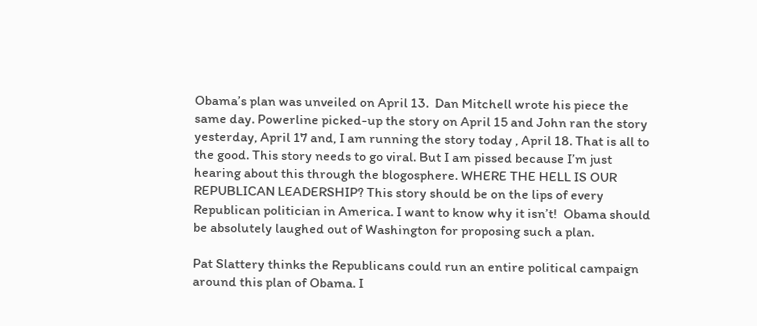Obama’s plan was unveiled on April 13.  Dan Mitchell wrote his piece the same day. Powerline picked-up the story on April 15 and John ran the story yesterday, April 17 and, I am running the story today , April 18. That is all to the good. This story needs to go viral. But I am pissed because I’m just hearing about this through the blogosphere. WHERE THE HELL IS OUR REPUBLICAN LEADERSHIP? This story should be on the lips of every Republican politician in America. I want to know why it isn’t!  Obama should be absolutely laughed out of Washington for proposing such a plan.

Pat Slattery thinks the Republicans could run an entire political campaign around this plan of Obama. I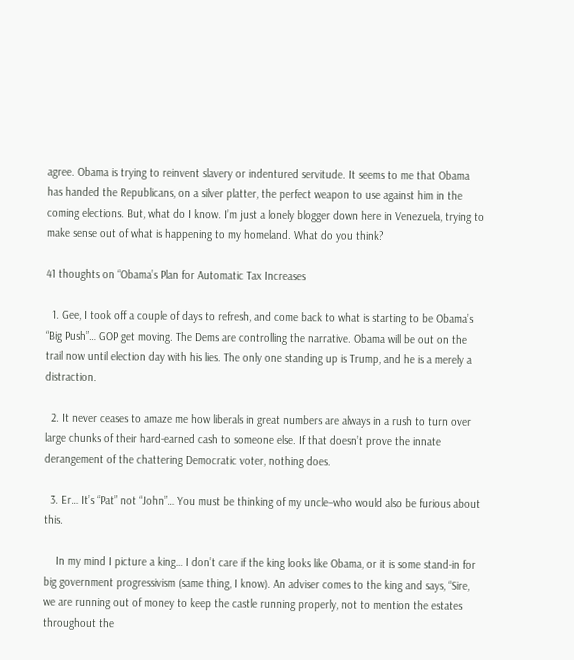agree. Obama is trying to reinvent slavery or indentured servitude. It seems to me that Obama has handed the Republicans, on a silver platter, the perfect weapon to use against him in the coming elections. But, what do I know. I’m just a lonely blogger down here in Venezuela, trying to make sense out of what is happening to my homeland. What do you think?

41 thoughts on “Obama’s Plan for Automatic Tax Increases

  1. Gee, I took off a couple of days to refresh, and come back to what is starting to be Obama’s “Big Push”… GOP get moving. The Dems are controlling the narrative. Obama will be out on the trail now until election day with his lies. The only one standing up is Trump, and he is a merely a distraction.

  2. It never ceases to amaze me how liberals in great numbers are always in a rush to turn over large chunks of their hard-earned cash to someone else. If that doesn’t prove the innate derangement of the chattering Democratic voter, nothing does.

  3. Er… It’s “Pat” not “John”… You must be thinking of my uncle–who would also be furious about this.

    In my mind I picture a king… I don’t care if the king looks like Obama, or it is some stand-in for big government progressivism (same thing, I know). An adviser comes to the king and says, “Sire, we are running out of money to keep the castle running properly, not to mention the estates throughout the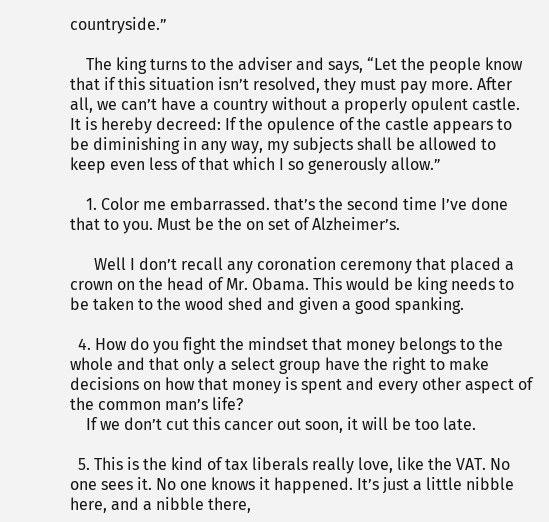countryside.”

    The king turns to the adviser and says, “Let the people know that if this situation isn’t resolved, they must pay more. After all, we can’t have a country without a properly opulent castle. It is hereby decreed: If the opulence of the castle appears to be diminishing in any way, my subjects shall be allowed to keep even less of that which I so generously allow.”

    1. Color me embarrassed. that’s the second time I’ve done that to you. Must be the on set of Alzheimer’s.

      Well I don’t recall any coronation ceremony that placed a crown on the head of Mr. Obama. This would be king needs to be taken to the wood shed and given a good spanking.

  4. How do you fight the mindset that money belongs to the whole and that only a select group have the right to make decisions on how that money is spent and every other aspect of the common man’s life?
    If we don’t cut this cancer out soon, it will be too late.

  5. This is the kind of tax liberals really love, like the VAT. No one sees it. No one knows it happened. It’s just a little nibble here, and a nibble there,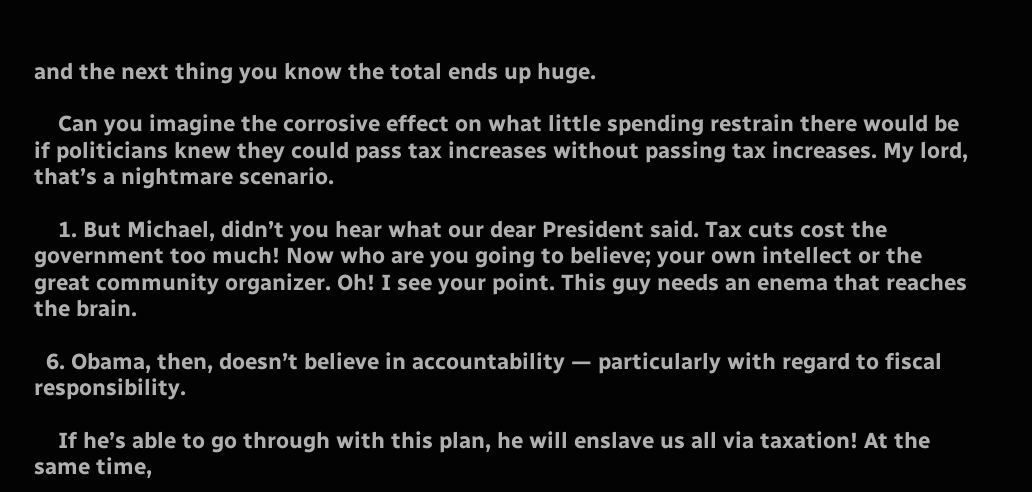and the next thing you know the total ends up huge.

    Can you imagine the corrosive effect on what little spending restrain there would be if politicians knew they could pass tax increases without passing tax increases. My lord, that’s a nightmare scenario.

    1. But Michael, didn’t you hear what our dear President said. Tax cuts cost the government too much! Now who are you going to believe; your own intellect or the great community organizer. Oh! I see your point. This guy needs an enema that reaches the brain.

  6. Obama, then, doesn’t believe in accountability — particularly with regard to fiscal responsibility.

    If he’s able to go through with this plan, he will enslave us all via taxation! At the same time,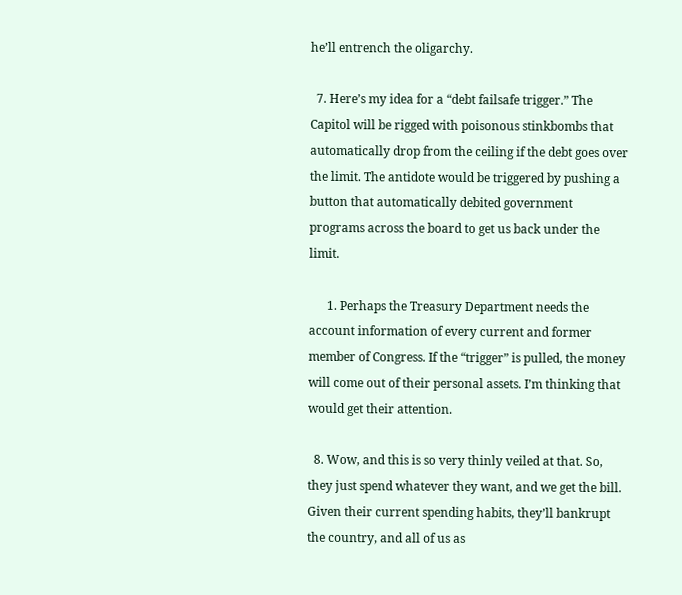he’ll entrench the oligarchy.

  7. Here’s my idea for a “debt failsafe trigger.” The Capitol will be rigged with poisonous stinkbombs that automatically drop from the ceiling if the debt goes over the limit. The antidote would be triggered by pushing a button that automatically debited government programs across the board to get us back under the limit.

      1. Perhaps the Treasury Department needs the account information of every current and former member of Congress. If the “trigger” is pulled, the money will come out of their personal assets. I’m thinking that would get their attention.

  8. Wow, and this is so very thinly veiled at that. So, they just spend whatever they want, and we get the bill. Given their current spending habits, they’ll bankrupt the country, and all of us as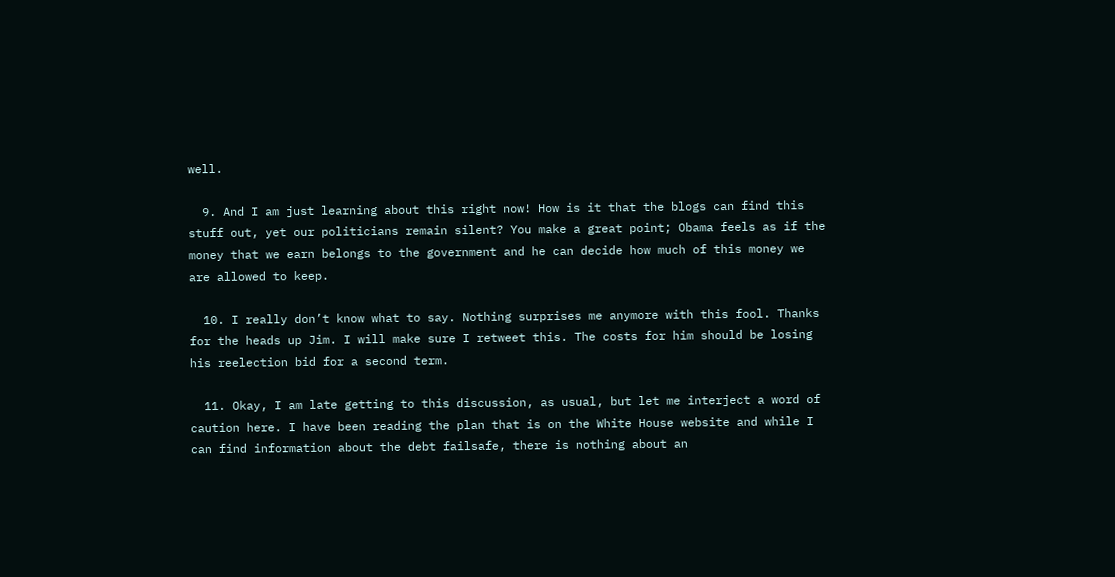well.

  9. And I am just learning about this right now! How is it that the blogs can find this stuff out, yet our politicians remain silent? You make a great point; Obama feels as if the money that we earn belongs to the government and he can decide how much of this money we are allowed to keep.

  10. I really don’t know what to say. Nothing surprises me anymore with this fool. Thanks for the heads up Jim. I will make sure I retweet this. The costs for him should be losing his reelection bid for a second term.

  11. Okay, I am late getting to this discussion, as usual, but let me interject a word of caution here. I have been reading the plan that is on the White House website and while I can find information about the debt failsafe, there is nothing about an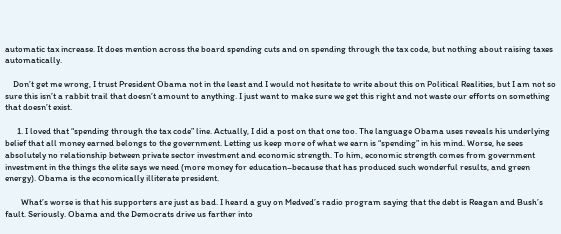automatic tax increase. It does mention across the board spending cuts and on spending through the tax code, but nothing about raising taxes automatically.

    Don’t get me wrong, I trust President Obama not in the least and I would not hesitate to write about this on Political Realities, but I am not so sure this isn’t a rabbit trail that doesn’t amount to anything. I just want to make sure we get this right and not waste our efforts on something that doesn’t exist.

      1. I loved that “spending through the tax code” line. Actually, I did a post on that one too. The language Obama uses reveals his underlying belief that all money earned belongs to the government. Letting us keep more of what we earn is “spending” in his mind. Worse, he sees absolutely no relationship between private sector investment and economic strength. To him, economic strength comes from government investment in the things the elite says we need (more money for education–because that has produced such wonderful results, and green energy). Obama is the economically illiterate president.

        What’s worse is that his supporters are just as bad. I heard a guy on Medved’s radio program saying that the debt is Reagan and Bush’s fault. Seriously. Obama and the Democrats drive us farther into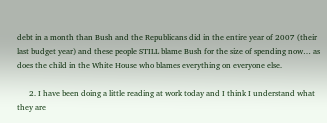debt in a month than Bush and the Republicans did in the entire year of 2007 (their last budget year) and these people STILL blame Bush for the size of spending now… as does the child in the White House who blames everything on everyone else.

      2. I have been doing a little reading at work today and I think I understand what they are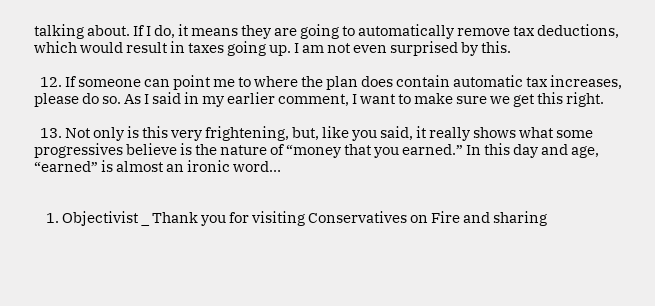talking about. If I do, it means they are going to automatically remove tax deductions, which would result in taxes going up. I am not even surprised by this.

  12. If someone can point me to where the plan does contain automatic tax increases, please do so. As I said in my earlier comment, I want to make sure we get this right.

  13. Not only is this very frightening, but, like you said, it really shows what some progressives believe is the nature of “money that you earned.” In this day and age, “earned” is almost an ironic word…


    1. Objectivist _ Thank you for visiting Conservatives on Fire and sharing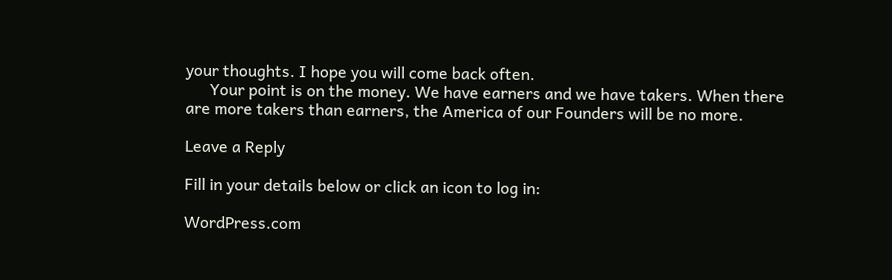your thoughts. I hope you will come back often.
      Your point is on the money. We have earners and we have takers. When there are more takers than earners, the America of our Founders will be no more.

Leave a Reply

Fill in your details below or click an icon to log in:

WordPress.com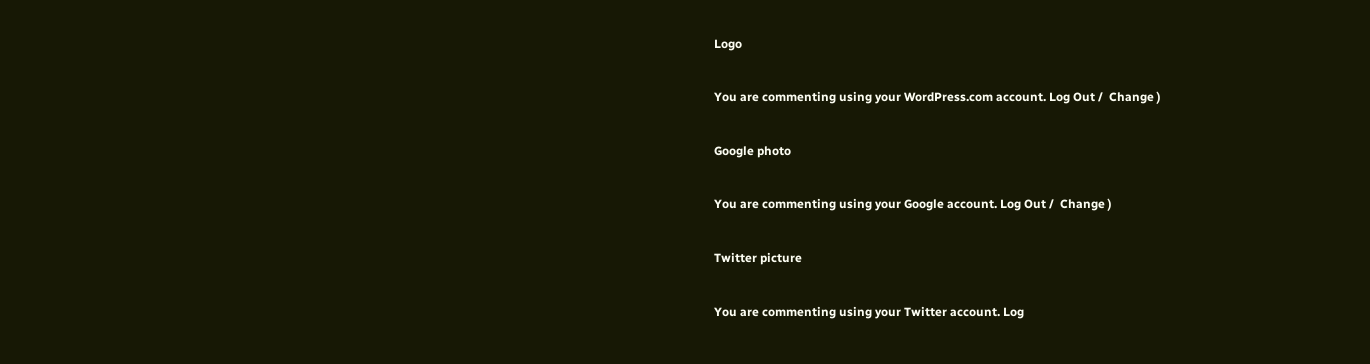Logo

You are commenting using your WordPress.com account. Log Out /  Change )

Google photo

You are commenting using your Google account. Log Out /  Change )

Twitter picture

You are commenting using your Twitter account. Log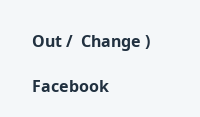Out /  Change )

Facebook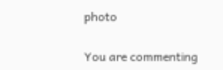photo

You are commenting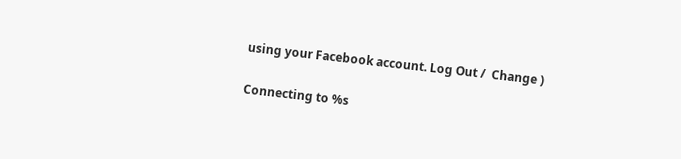using your Facebook account. Log Out /  Change )

Connecting to %s